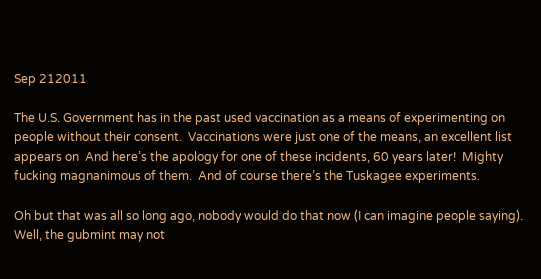Sep 212011

The U.S. Government has in the past used vaccination as a means of experimenting on people without their consent.  Vaccinations were just one of the means, an excellent list appears on  And here’s the apology for one of these incidents, 60 years later!  Mighty fucking magnanimous of them.  And of course there’s the Tuskagee experiments.

Oh but that was all so long ago, nobody would do that now (I can imagine people saying).  Well, the gubmint may not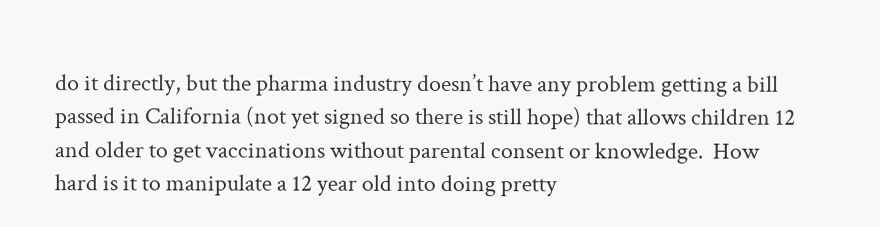do it directly, but the pharma industry doesn’t have any problem getting a bill passed in California (not yet signed so there is still hope) that allows children 12 and older to get vaccinations without parental consent or knowledge.  How hard is it to manipulate a 12 year old into doing pretty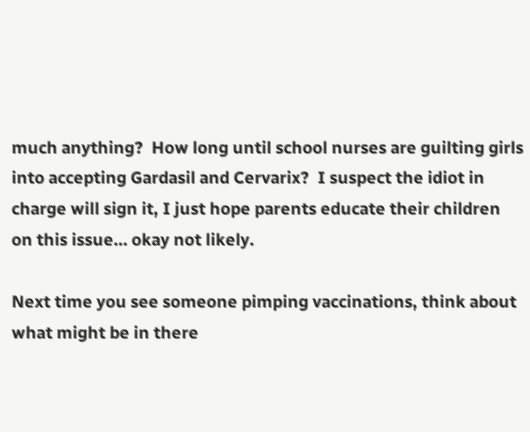much anything?  How long until school nurses are guilting girls into accepting Gardasil and Cervarix?  I suspect the idiot in charge will sign it, I just hope parents educate their children on this issue… okay not likely.

Next time you see someone pimping vaccinations, think about what might be in there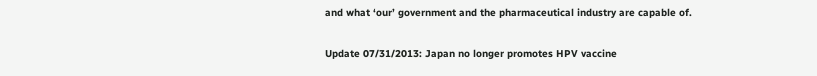and what ‘our’ government and the pharmaceutical industry are capable of.

Update 07/31/2013: Japan no longer promotes HPV vaccine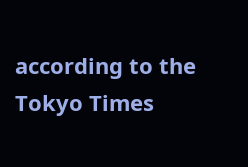according to the Tokyo Times